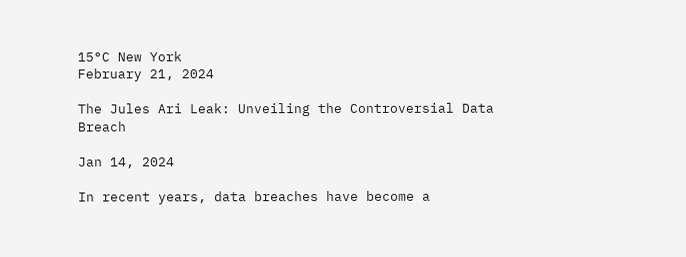15°C New York
February 21, 2024

The Jules Ari Leak: Unveiling the Controversial Data Breach

Jan 14, 2024

In recent years, data breaches have become a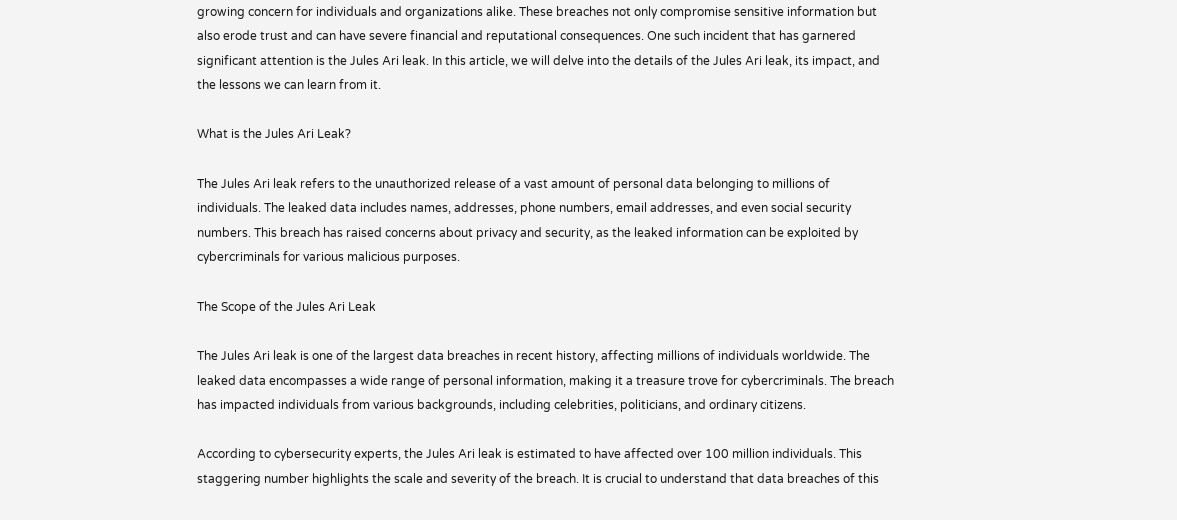growing concern for individuals and organizations alike. These breaches not only compromise sensitive information but also erode trust and can have severe financial and reputational consequences. One such incident that has garnered significant attention is the Jules Ari leak. In this article, we will delve into the details of the Jules Ari leak, its impact, and the lessons we can learn from it.

What is the Jules Ari Leak?

The Jules Ari leak refers to the unauthorized release of a vast amount of personal data belonging to millions of individuals. The leaked data includes names, addresses, phone numbers, email addresses, and even social security numbers. This breach has raised concerns about privacy and security, as the leaked information can be exploited by cybercriminals for various malicious purposes.

The Scope of the Jules Ari Leak

The Jules Ari leak is one of the largest data breaches in recent history, affecting millions of individuals worldwide. The leaked data encompasses a wide range of personal information, making it a treasure trove for cybercriminals. The breach has impacted individuals from various backgrounds, including celebrities, politicians, and ordinary citizens.

According to cybersecurity experts, the Jules Ari leak is estimated to have affected over 100 million individuals. This staggering number highlights the scale and severity of the breach. It is crucial to understand that data breaches of this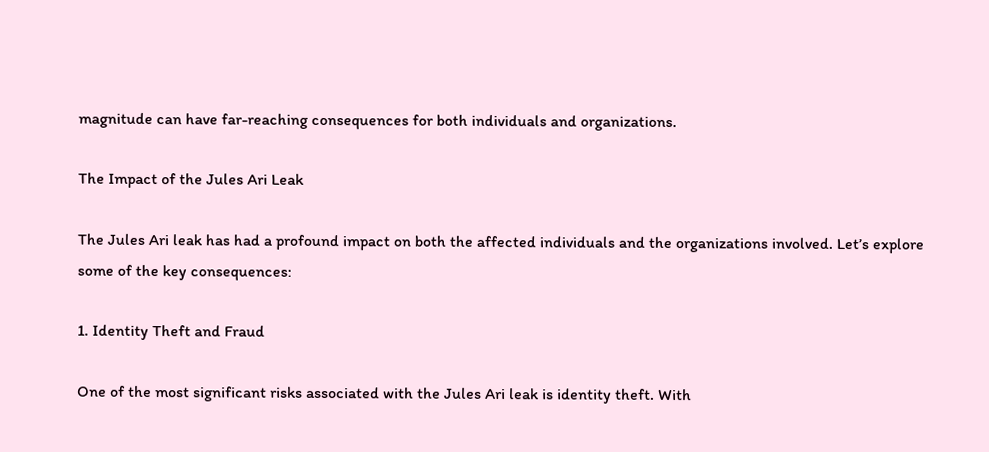magnitude can have far-reaching consequences for both individuals and organizations.

The Impact of the Jules Ari Leak

The Jules Ari leak has had a profound impact on both the affected individuals and the organizations involved. Let’s explore some of the key consequences:

1. Identity Theft and Fraud

One of the most significant risks associated with the Jules Ari leak is identity theft. With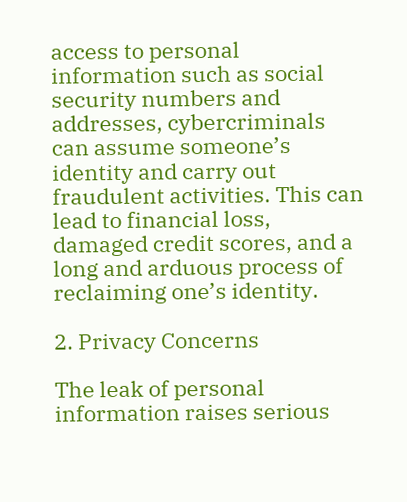access to personal information such as social security numbers and addresses, cybercriminals can assume someone’s identity and carry out fraudulent activities. This can lead to financial loss, damaged credit scores, and a long and arduous process of reclaiming one’s identity.

2. Privacy Concerns

The leak of personal information raises serious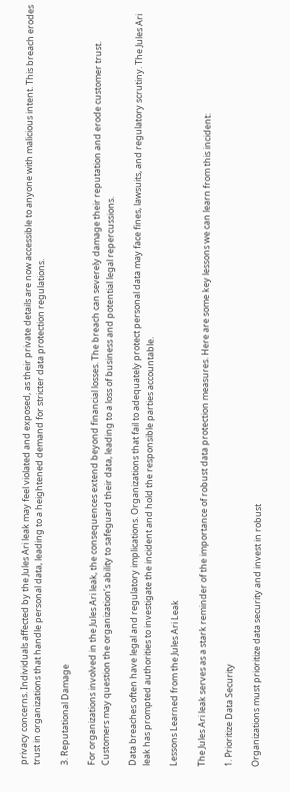privacy concerns. Individuals affected by the Jules Ari leak may feel violated and exposed, as their private details are now accessible to anyone with malicious intent. This breach erodes trust in organizations that handle personal data, leading to a heightened demand for stricter data protection regulations.

3. Reputational Damage

For organizations involved in the Jules Ari leak, the consequences extend beyond financial losses. The breach can severely damage their reputation and erode customer trust. Customers may question the organization’s ability to safeguard their data, leading to a loss of business and potential legal repercussions.

Data breaches often have legal and regulatory implications. Organizations that fail to adequately protect personal data may face fines, lawsuits, and regulatory scrutiny. The Jules Ari leak has prompted authorities to investigate the incident and hold the responsible parties accountable.

Lessons Learned from the Jules Ari Leak

The Jules Ari leak serves as a stark reminder of the importance of robust data protection measures. Here are some key lessons we can learn from this incident:

1. Prioritize Data Security

Organizations must prioritize data security and invest in robust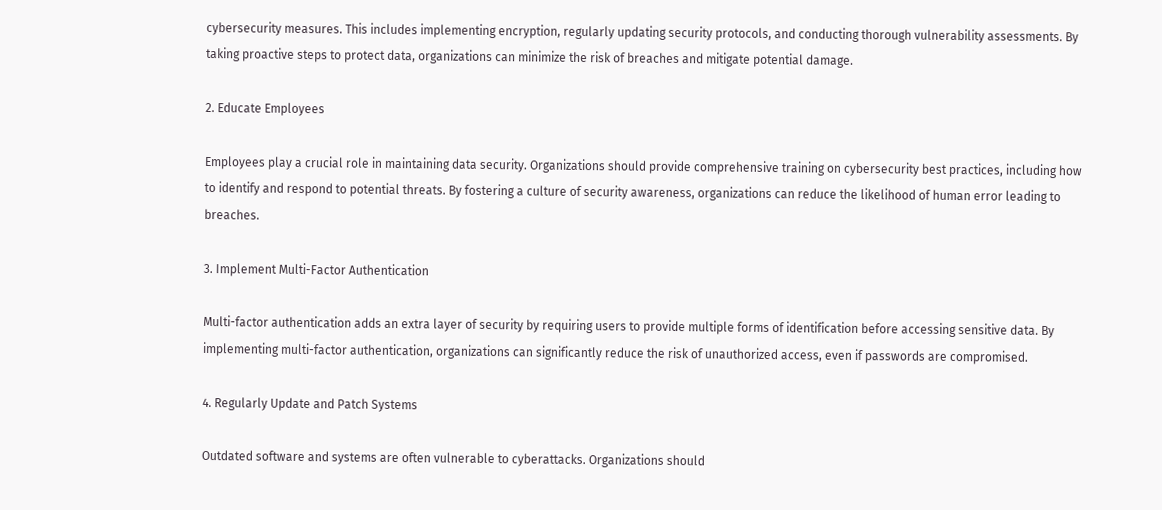cybersecurity measures. This includes implementing encryption, regularly updating security protocols, and conducting thorough vulnerability assessments. By taking proactive steps to protect data, organizations can minimize the risk of breaches and mitigate potential damage.

2. Educate Employees

Employees play a crucial role in maintaining data security. Organizations should provide comprehensive training on cybersecurity best practices, including how to identify and respond to potential threats. By fostering a culture of security awareness, organizations can reduce the likelihood of human error leading to breaches.

3. Implement Multi-Factor Authentication

Multi-factor authentication adds an extra layer of security by requiring users to provide multiple forms of identification before accessing sensitive data. By implementing multi-factor authentication, organizations can significantly reduce the risk of unauthorized access, even if passwords are compromised.

4. Regularly Update and Patch Systems

Outdated software and systems are often vulnerable to cyberattacks. Organizations should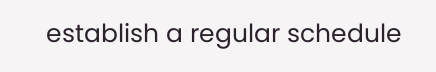establish a regular schedule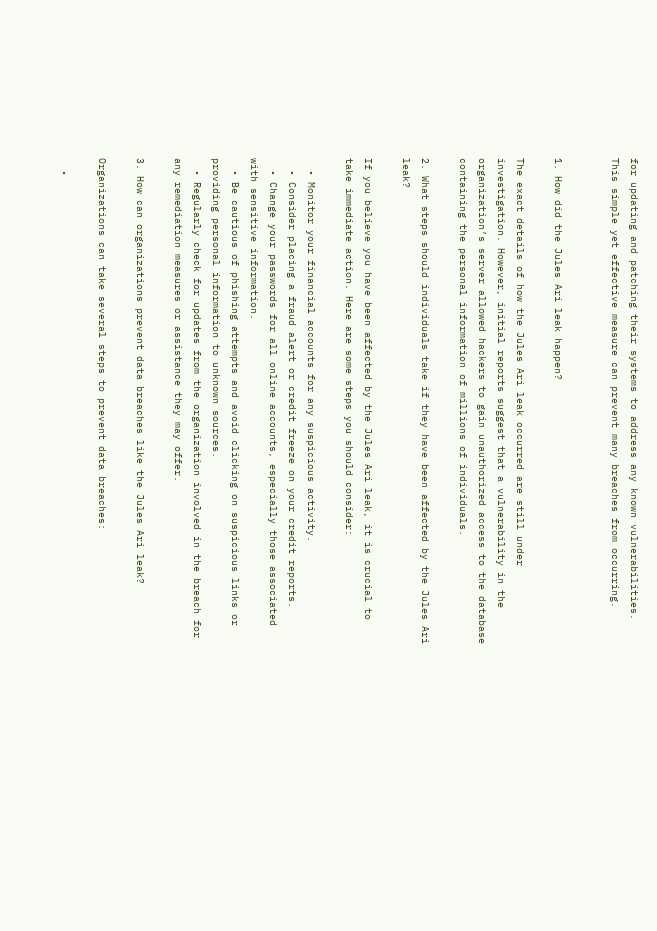for updating and patching their systems to address any known vulnerabilities. This simple yet effective measure can prevent many breaches from occurring.


1. How did the Jules Ari leak happen?

The exact details of how the Jules Ari leak occurred are still under investigation. However, initial reports suggest that a vulnerability in the organization’s server allowed hackers to gain unauthorized access to the database containing the personal information of millions of individuals.

2. What steps should individuals take if they have been affected by the Jules Ari leak?

If you believe you have been affected by the Jules Ari leak, it is crucial to take immediate action. Here are some steps you should consider:

  • Monitor your financial accounts for any suspicious activity.
  • Consider placing a fraud alert or credit freeze on your credit reports.
  • Change your passwords for all online accounts, especially those associated with sensitive information.
  • Be cautious of phishing attempts and avoid clicking on suspicious links or providing personal information to unknown sources.
  • Regularly check for updates from the organization involved in the breach for any remediation measures or assistance they may offer.

3. How can organizations prevent data breaches like the Jules Ari leak?

Organizations can take several steps to prevent data breaches:

  •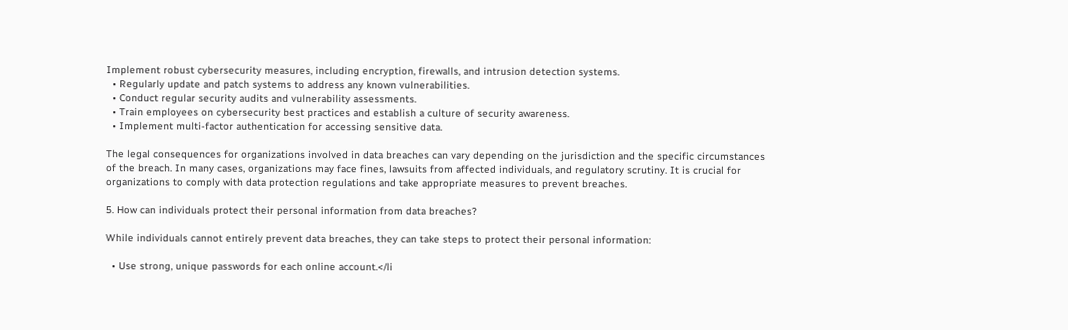Implement robust cybersecurity measures, including encryption, firewalls, and intrusion detection systems.
  • Regularly update and patch systems to address any known vulnerabilities.
  • Conduct regular security audits and vulnerability assessments.
  • Train employees on cybersecurity best practices and establish a culture of security awareness.
  • Implement multi-factor authentication for accessing sensitive data.

The legal consequences for organizations involved in data breaches can vary depending on the jurisdiction and the specific circumstances of the breach. In many cases, organizations may face fines, lawsuits from affected individuals, and regulatory scrutiny. It is crucial for organizations to comply with data protection regulations and take appropriate measures to prevent breaches.

5. How can individuals protect their personal information from data breaches?

While individuals cannot entirely prevent data breaches, they can take steps to protect their personal information:

  • Use strong, unique passwords for each online account.</li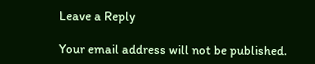Leave a Reply

Your email address will not be published.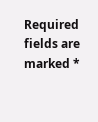Required fields are marked *